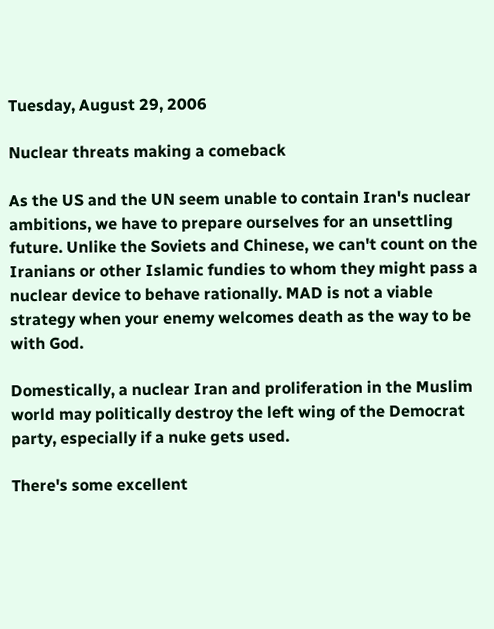Tuesday, August 29, 2006

Nuclear threats making a comeback

As the US and the UN seem unable to contain Iran's nuclear ambitions, we have to prepare ourselves for an unsettling future. Unlike the Soviets and Chinese, we can't count on the Iranians or other Islamic fundies to whom they might pass a nuclear device to behave rationally. MAD is not a viable strategy when your enemy welcomes death as the way to be with God.

Domestically, a nuclear Iran and proliferation in the Muslim world may politically destroy the left wing of the Democrat party, especially if a nuke gets used.

There's some excellent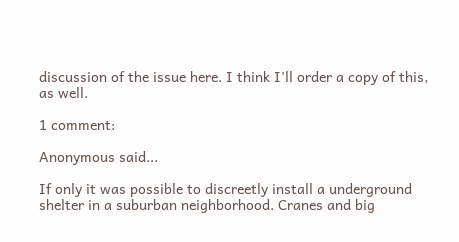discussion of the issue here. I think I'll order a copy of this, as well.

1 comment:

Anonymous said...

If only it was possible to discreetly install a underground shelter in a suburban neighborhood. Cranes and big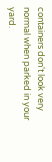containers don't look very normal when parked in your yard.